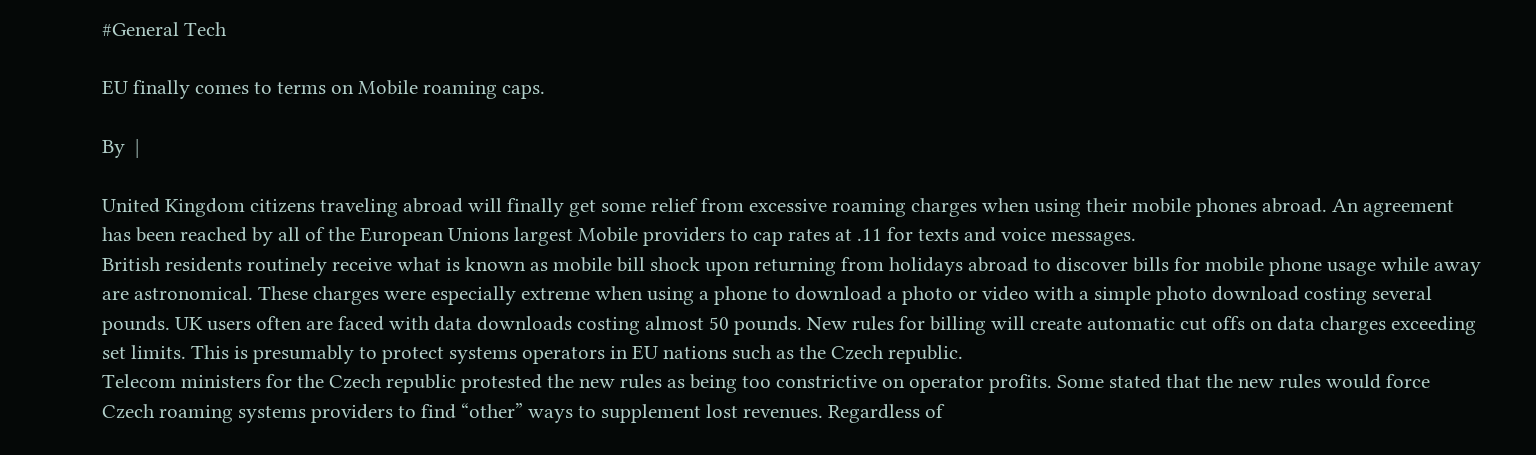#General Tech

EU finally comes to terms on Mobile roaming caps.

By  |

United Kingdom citizens traveling abroad will finally get some relief from excessive roaming charges when using their mobile phones abroad. An agreement has been reached by all of the European Unions largest Mobile providers to cap rates at .11 for texts and voice messages.
British residents routinely receive what is known as mobile bill shock upon returning from holidays abroad to discover bills for mobile phone usage while away are astronomical. These charges were especially extreme when using a phone to download a photo or video with a simple photo download costing several pounds. UK users often are faced with data downloads costing almost 50 pounds. New rules for billing will create automatic cut offs on data charges exceeding set limits. This is presumably to protect systems operators in EU nations such as the Czech republic.
Telecom ministers for the Czech republic protested the new rules as being too constrictive on operator profits. Some stated that the new rules would force Czech roaming systems providers to find “other” ways to supplement lost revenues. Regardless of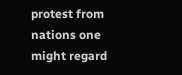protest from nations one might regard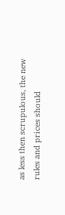as less then scrupulous, the new rules and prices should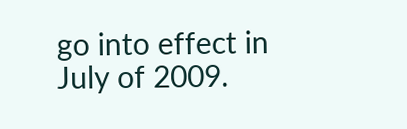go into effect in July of 2009.